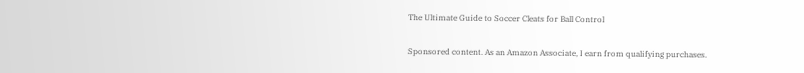The Ultimate Guide to Soccer Cleats for Ball Control

Sponsored content. As an Amazon Associate, I earn from qualifying purchases.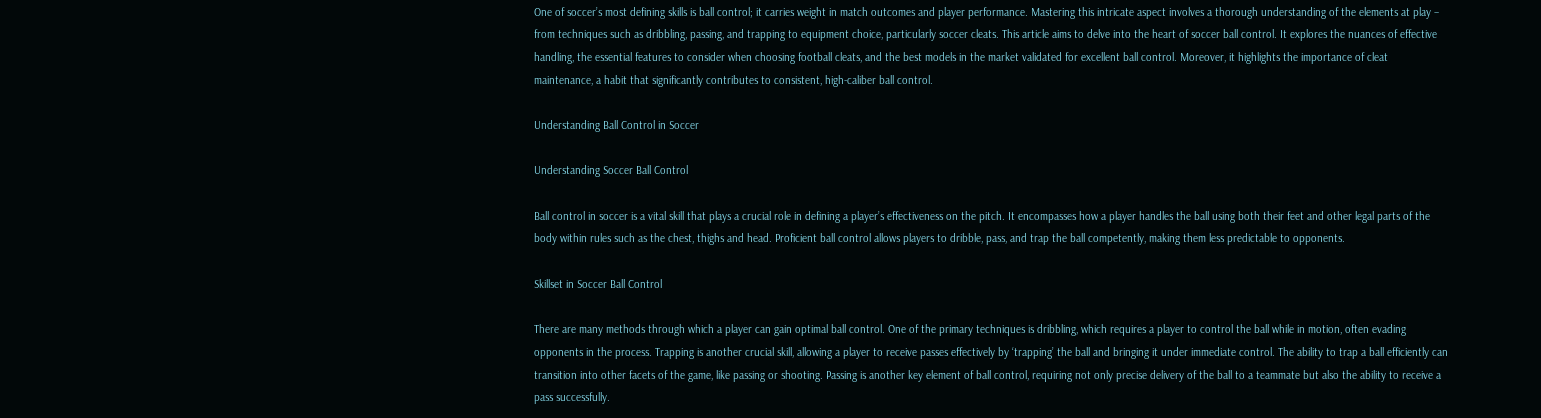One of soccer’s most defining skills is ball control; it carries weight in match outcomes and player performance. Mastering this intricate aspect involves a thorough understanding of the elements at play – from techniques such as dribbling, passing, and trapping to equipment choice, particularly soccer cleats. This article aims to delve into the heart of soccer ball control. It explores the nuances of effective handling, the essential features to consider when choosing football cleats, and the best models in the market validated for excellent ball control. Moreover, it highlights the importance of cleat maintenance, a habit that significantly contributes to consistent, high-caliber ball control.

Understanding Ball Control in Soccer

Understanding Soccer Ball Control

Ball control in soccer is a vital skill that plays a crucial role in defining a player’s effectiveness on the pitch. It encompasses how a player handles the ball using both their feet and other legal parts of the body within rules such as the chest, thighs and head. Proficient ball control allows players to dribble, pass, and trap the ball competently, making them less predictable to opponents.

Skillset in Soccer Ball Control

There are many methods through which a player can gain optimal ball control. One of the primary techniques is dribbling, which requires a player to control the ball while in motion, often evading opponents in the process. Trapping is another crucial skill, allowing a player to receive passes effectively by ‘trapping’ the ball and bringing it under immediate control. The ability to trap a ball efficiently can transition into other facets of the game, like passing or shooting. Passing is another key element of ball control, requiring not only precise delivery of the ball to a teammate but also the ability to receive a pass successfully.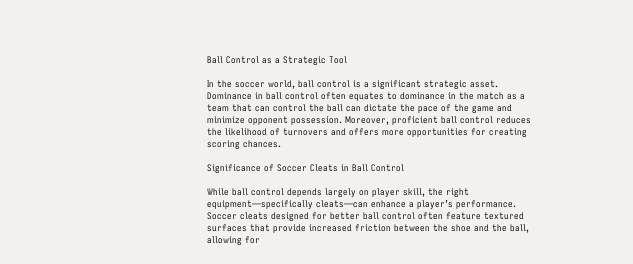Ball Control as a Strategic Tool

In the soccer world, ball control is a significant strategic asset. Dominance in ball control often equates to dominance in the match as a team that can control the ball can dictate the pace of the game and minimize opponent possession. Moreover, proficient ball control reduces the likelihood of turnovers and offers more opportunities for creating scoring chances.

Significance of Soccer Cleats in Ball Control

While ball control depends largely on player skill, the right equipment—specifically cleats—can enhance a player’s performance. Soccer cleats designed for better ball control often feature textured surfaces that provide increased friction between the shoe and the ball, allowing for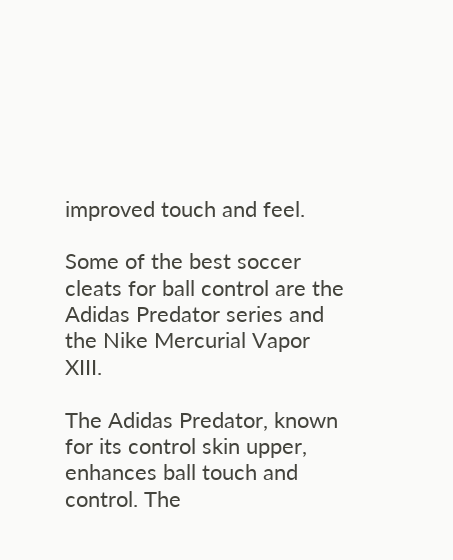improved touch and feel.

Some of the best soccer cleats for ball control are the Adidas Predator series and the Nike Mercurial Vapor XIII.

The Adidas Predator, known for its control skin upper, enhances ball touch and control. The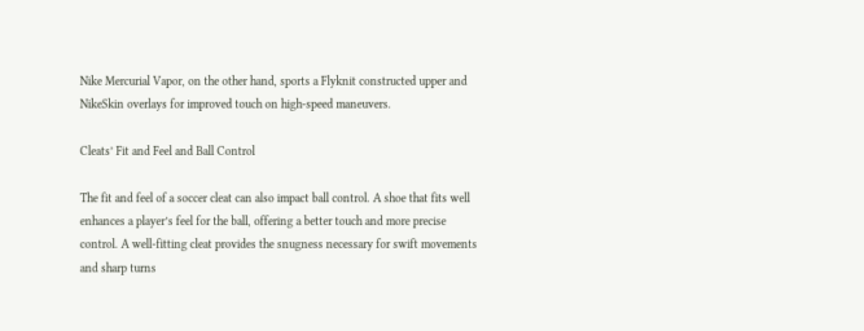Nike Mercurial Vapor, on the other hand, sports a Flyknit constructed upper and NikeSkin overlays for improved touch on high-speed maneuvers.

Cleats’ Fit and Feel and Ball Control

The fit and feel of a soccer cleat can also impact ball control. A shoe that fits well enhances a player’s feel for the ball, offering a better touch and more precise control. A well-fitting cleat provides the snugness necessary for swift movements and sharp turns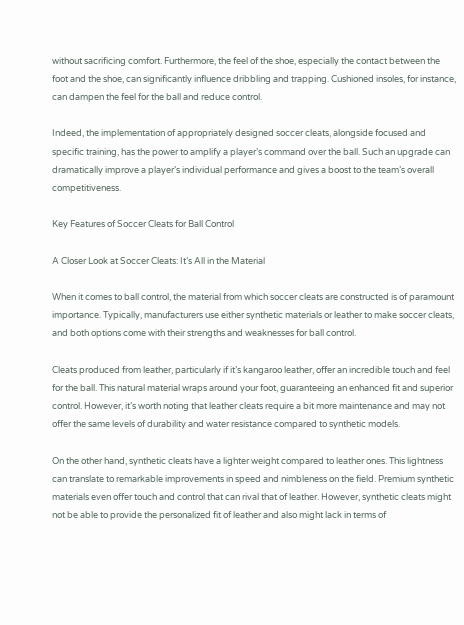without sacrificing comfort. Furthermore, the feel of the shoe, especially the contact between the foot and the shoe, can significantly influence dribbling and trapping. Cushioned insoles, for instance, can dampen the feel for the ball and reduce control.

Indeed, the implementation of appropriately designed soccer cleats, alongside focused and specific training, has the power to amplify a player’s command over the ball. Such an upgrade can dramatically improve a player’s individual performance and gives a boost to the team’s overall competitiveness.

Key Features of Soccer Cleats for Ball Control

A Closer Look at Soccer Cleats: It’s All in the Material

When it comes to ball control, the material from which soccer cleats are constructed is of paramount importance. Typically, manufacturers use either synthetic materials or leather to make soccer cleats, and both options come with their strengths and weaknesses for ball control.

Cleats produced from leather, particularly if it’s kangaroo leather, offer an incredible touch and feel for the ball. This natural material wraps around your foot, guaranteeing an enhanced fit and superior control. However, it’s worth noting that leather cleats require a bit more maintenance and may not offer the same levels of durability and water resistance compared to synthetic models.

On the other hand, synthetic cleats have a lighter weight compared to leather ones. This lightness can translate to remarkable improvements in speed and nimbleness on the field. Premium synthetic materials even offer touch and control that can rival that of leather. However, synthetic cleats might not be able to provide the personalized fit of leather and also might lack in terms of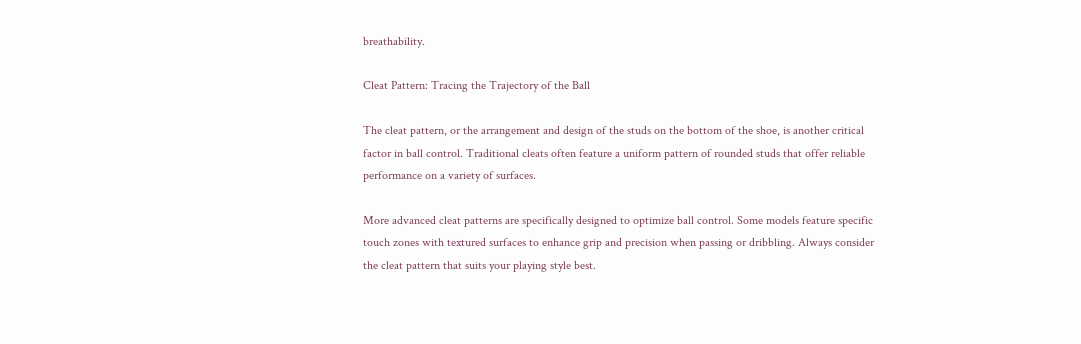breathability.

Cleat Pattern: Tracing the Trajectory of the Ball

The cleat pattern, or the arrangement and design of the studs on the bottom of the shoe, is another critical factor in ball control. Traditional cleats often feature a uniform pattern of rounded studs that offer reliable performance on a variety of surfaces.

More advanced cleat patterns are specifically designed to optimize ball control. Some models feature specific touch zones with textured surfaces to enhance grip and precision when passing or dribbling. Always consider the cleat pattern that suits your playing style best.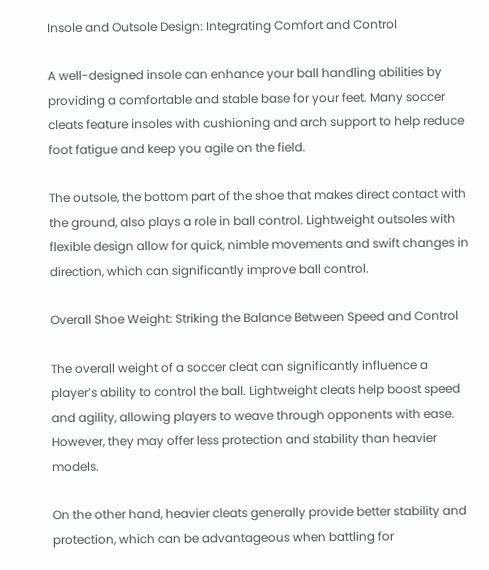Insole and Outsole Design: Integrating Comfort and Control

A well-designed insole can enhance your ball handling abilities by providing a comfortable and stable base for your feet. Many soccer cleats feature insoles with cushioning and arch support to help reduce foot fatigue and keep you agile on the field.

The outsole, the bottom part of the shoe that makes direct contact with the ground, also plays a role in ball control. Lightweight outsoles with flexible design allow for quick, nimble movements and swift changes in direction, which can significantly improve ball control.

Overall Shoe Weight: Striking the Balance Between Speed and Control

The overall weight of a soccer cleat can significantly influence a player’s ability to control the ball. Lightweight cleats help boost speed and agility, allowing players to weave through opponents with ease. However, they may offer less protection and stability than heavier models.

On the other hand, heavier cleats generally provide better stability and protection, which can be advantageous when battling for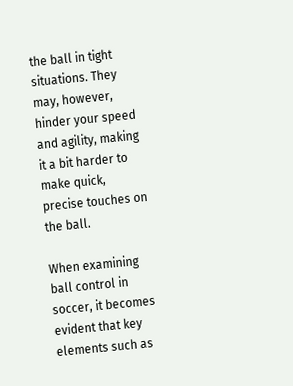the ball in tight situations. They may, however, hinder your speed and agility, making it a bit harder to make quick, precise touches on the ball.

When examining ball control in soccer, it becomes evident that key elements such as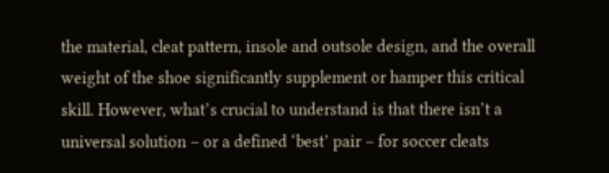the material, cleat pattern, insole and outsole design, and the overall weight of the shoe significantly supplement or hamper this critical skill. However, what’s crucial to understand is that there isn’t a universal solution – or a defined ‘best’ pair – for soccer cleats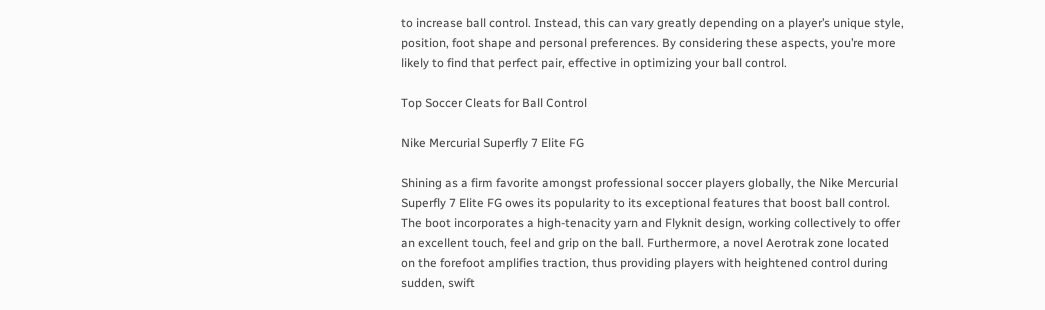to increase ball control. Instead, this can vary greatly depending on a player’s unique style, position, foot shape and personal preferences. By considering these aspects, you’re more likely to find that perfect pair, effective in optimizing your ball control.

Top Soccer Cleats for Ball Control

Nike Mercurial Superfly 7 Elite FG

Shining as a firm favorite amongst professional soccer players globally, the Nike Mercurial Superfly 7 Elite FG owes its popularity to its exceptional features that boost ball control. The boot incorporates a high-tenacity yarn and Flyknit design, working collectively to offer an excellent touch, feel and grip on the ball. Furthermore, a novel Aerotrak zone located on the forefoot amplifies traction, thus providing players with heightened control during sudden, swift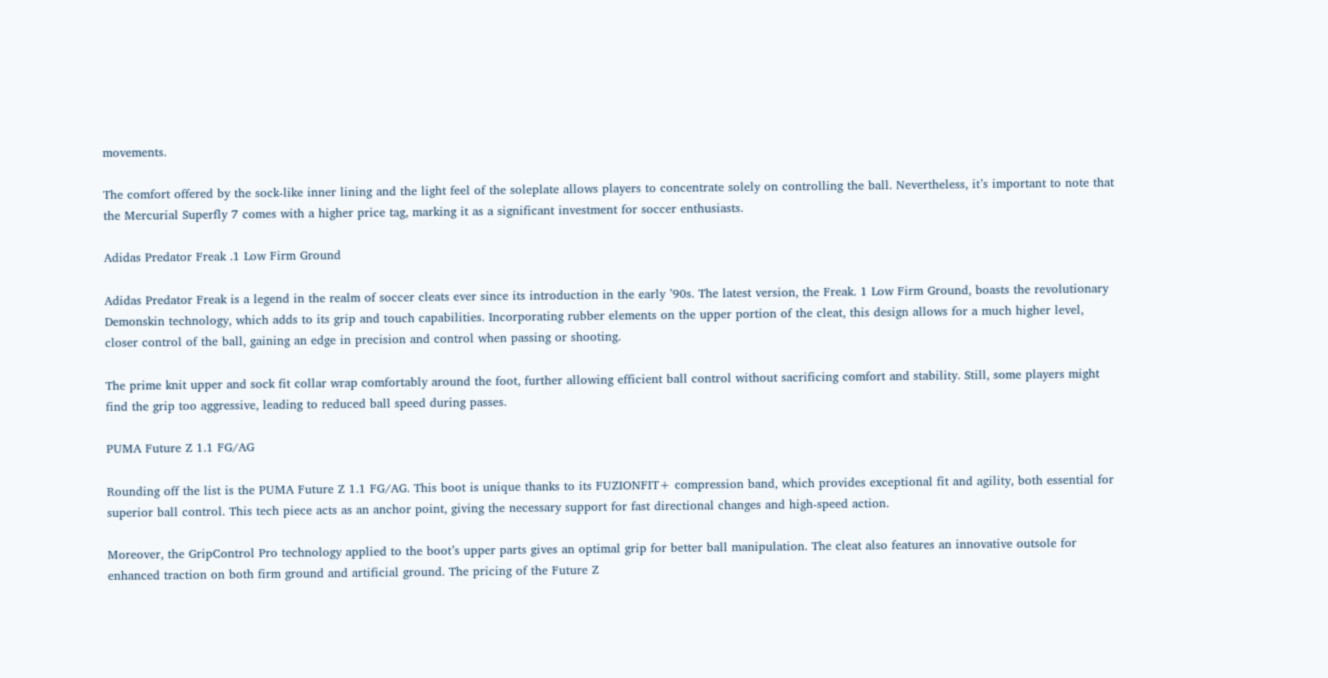movements.

The comfort offered by the sock-like inner lining and the light feel of the soleplate allows players to concentrate solely on controlling the ball. Nevertheless, it’s important to note that the Mercurial Superfly 7 comes with a higher price tag, marking it as a significant investment for soccer enthusiasts.

Adidas Predator Freak .1 Low Firm Ground

Adidas Predator Freak is a legend in the realm of soccer cleats ever since its introduction in the early ’90s. The latest version, the Freak. 1 Low Firm Ground, boasts the revolutionary Demonskin technology, which adds to its grip and touch capabilities. Incorporating rubber elements on the upper portion of the cleat, this design allows for a much higher level, closer control of the ball, gaining an edge in precision and control when passing or shooting.

The prime knit upper and sock fit collar wrap comfortably around the foot, further allowing efficient ball control without sacrificing comfort and stability. Still, some players might find the grip too aggressive, leading to reduced ball speed during passes.

PUMA Future Z 1.1 FG/AG

Rounding off the list is the PUMA Future Z 1.1 FG/AG. This boot is unique thanks to its FUZIONFIT+ compression band, which provides exceptional fit and agility, both essential for superior ball control. This tech piece acts as an anchor point, giving the necessary support for fast directional changes and high-speed action.

Moreover, the GripControl Pro technology applied to the boot’s upper parts gives an optimal grip for better ball manipulation. The cleat also features an innovative outsole for enhanced traction on both firm ground and artificial ground. The pricing of the Future Z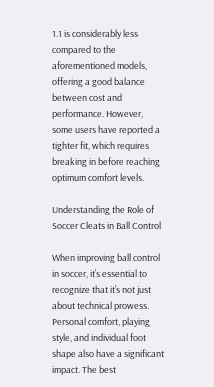1.1 is considerably less compared to the aforementioned models, offering a good balance between cost and performance. However, some users have reported a tighter fit, which requires breaking in before reaching optimum comfort levels.

Understanding the Role of Soccer Cleats in Ball Control

When improving ball control in soccer, it’s essential to recognize that it’s not just about technical prowess. Personal comfort, playing style, and individual foot shape also have a significant impact. The best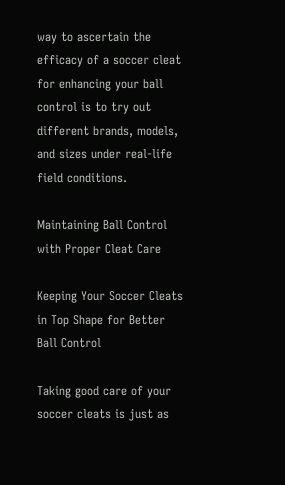way to ascertain the efficacy of a soccer cleat for enhancing your ball control is to try out different brands, models, and sizes under real-life field conditions.

Maintaining Ball Control with Proper Cleat Care

Keeping Your Soccer Cleats in Top Shape for Better Ball Control

Taking good care of your soccer cleats is just as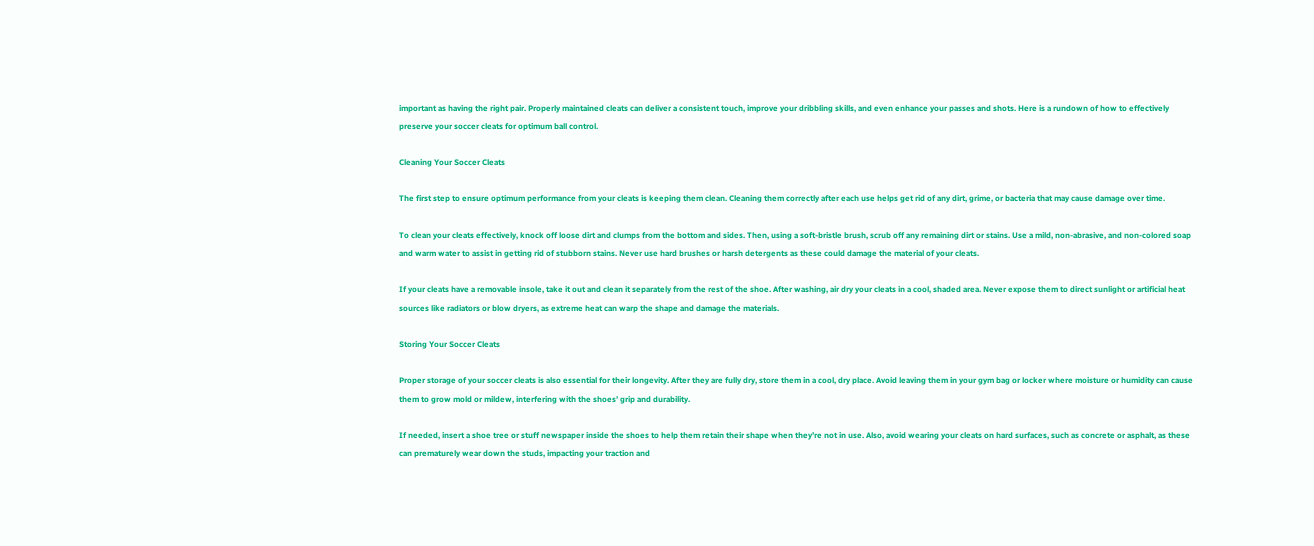important as having the right pair. Properly maintained cleats can deliver a consistent touch, improve your dribbling skills, and even enhance your passes and shots. Here is a rundown of how to effectively preserve your soccer cleats for optimum ball control.

Cleaning Your Soccer Cleats

The first step to ensure optimum performance from your cleats is keeping them clean. Cleaning them correctly after each use helps get rid of any dirt, grime, or bacteria that may cause damage over time.

To clean your cleats effectively, knock off loose dirt and clumps from the bottom and sides. Then, using a soft-bristle brush, scrub off any remaining dirt or stains. Use a mild, non-abrasive, and non-colored soap and warm water to assist in getting rid of stubborn stains. Never use hard brushes or harsh detergents as these could damage the material of your cleats.

If your cleats have a removable insole, take it out and clean it separately from the rest of the shoe. After washing, air dry your cleats in a cool, shaded area. Never expose them to direct sunlight or artificial heat sources like radiators or blow dryers, as extreme heat can warp the shape and damage the materials.

Storing Your Soccer Cleats

Proper storage of your soccer cleats is also essential for their longevity. After they are fully dry, store them in a cool, dry place. Avoid leaving them in your gym bag or locker where moisture or humidity can cause them to grow mold or mildew, interfering with the shoes’ grip and durability.

If needed, insert a shoe tree or stuff newspaper inside the shoes to help them retain their shape when they’re not in use. Also, avoid wearing your cleats on hard surfaces, such as concrete or asphalt, as these can prematurely wear down the studs, impacting your traction and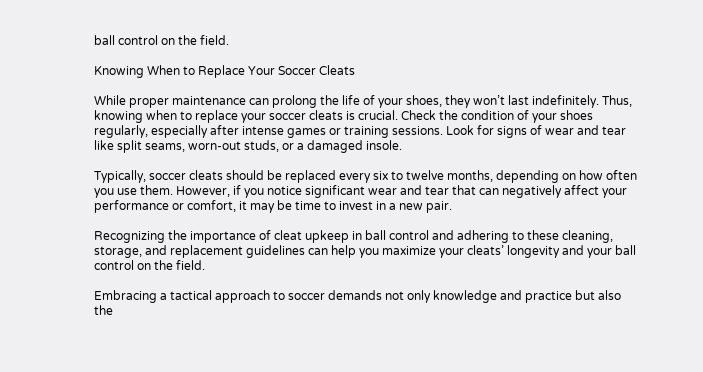ball control on the field.

Knowing When to Replace Your Soccer Cleats

While proper maintenance can prolong the life of your shoes, they won’t last indefinitely. Thus, knowing when to replace your soccer cleats is crucial. Check the condition of your shoes regularly, especially after intense games or training sessions. Look for signs of wear and tear like split seams, worn-out studs, or a damaged insole.

Typically, soccer cleats should be replaced every six to twelve months, depending on how often you use them. However, if you notice significant wear and tear that can negatively affect your performance or comfort, it may be time to invest in a new pair.

Recognizing the importance of cleat upkeep in ball control and adhering to these cleaning, storage, and replacement guidelines can help you maximize your cleats’ longevity and your ball control on the field.

Embracing a tactical approach to soccer demands not only knowledge and practice but also the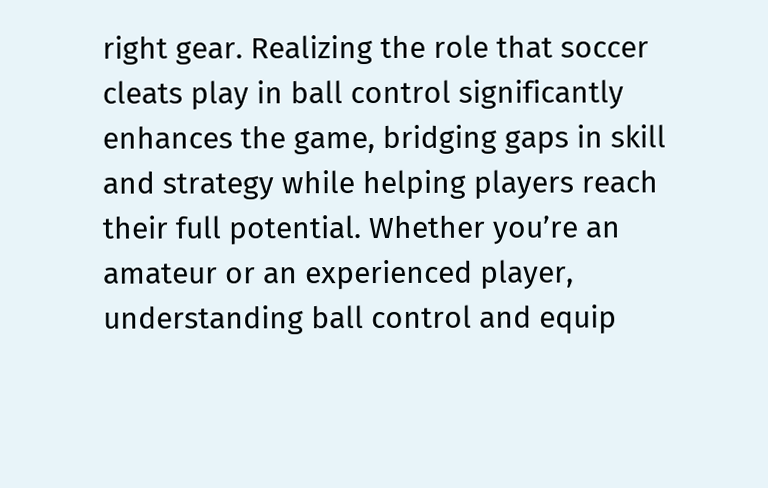right gear. Realizing the role that soccer cleats play in ball control significantly enhances the game, bridging gaps in skill and strategy while helping players reach their full potential. Whether you’re an amateur or an experienced player, understanding ball control and equip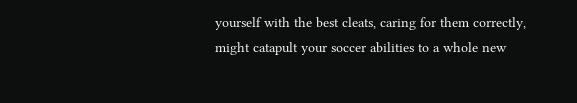yourself with the best cleats, caring for them correctly, might catapult your soccer abilities to a whole new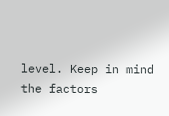level. Keep in mind the factors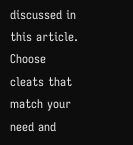discussed in this article. Choose cleats that match your need and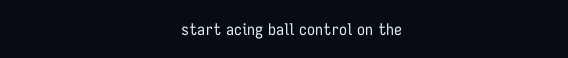start acing ball control on the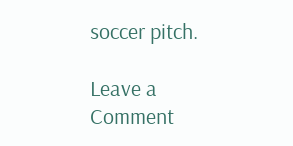soccer pitch.

Leave a Comment